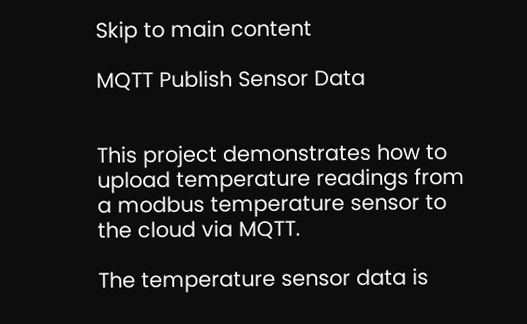Skip to main content

MQTT Publish Sensor Data


This project demonstrates how to upload temperature readings from a modbus temperature sensor to the cloud via MQTT.

The temperature sensor data is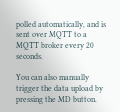polled automatically, and is sent over MQTT to a MQTT broker every 20 seconds.

You can also manually trigger the data upload by pressing the MD button.